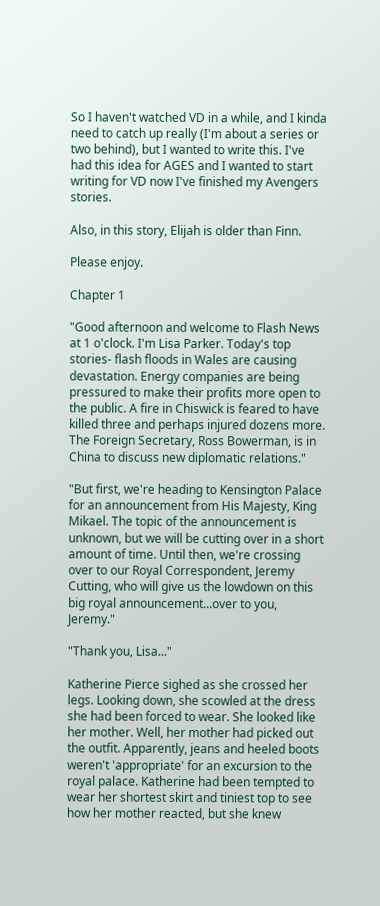So I haven't watched VD in a while, and I kinda need to catch up really (I'm about a series or two behind), but I wanted to write this. I've had this idea for AGES and I wanted to start writing for VD now I've finished my Avengers stories.

Also, in this story, Elijah is older than Finn.

Please enjoy.

Chapter 1

"Good afternoon and welcome to Flash News at 1 o'clock. I'm Lisa Parker. Today's top stories- flash floods in Wales are causing devastation. Energy companies are being pressured to make their profits more open to the public. A fire in Chiswick is feared to have killed three and perhaps injured dozens more. The Foreign Secretary, Ross Bowerman, is in China to discuss new diplomatic relations."

"But first, we're heading to Kensington Palace for an announcement from His Majesty, King Mikael. The topic of the announcement is unknown, but we will be cutting over in a short amount of time. Until then, we're crossing over to our Royal Correspondent, Jeremy Cutting, who will give us the lowdown on this big royal announcement...over to you, Jeremy."

"Thank you, Lisa..."

Katherine Pierce sighed as she crossed her legs. Looking down, she scowled at the dress she had been forced to wear. She looked like her mother. Well, her mother had picked out the outfit. Apparently, jeans and heeled boots weren't 'appropriate' for an excursion to the royal palace. Katherine had been tempted to wear her shortest skirt and tiniest top to see how her mother reacted, but she knew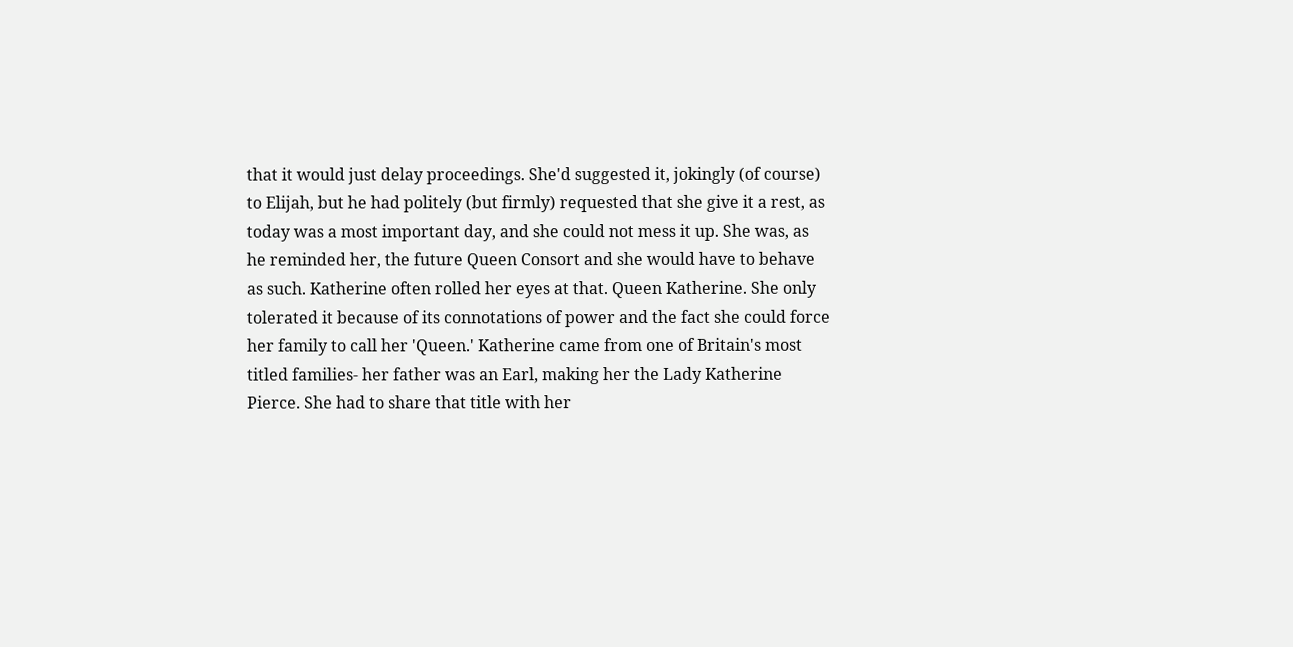that it would just delay proceedings. She'd suggested it, jokingly (of course) to Elijah, but he had politely (but firmly) requested that she give it a rest, as today was a most important day, and she could not mess it up. She was, as he reminded her, the future Queen Consort and she would have to behave as such. Katherine often rolled her eyes at that. Queen Katherine. She only tolerated it because of its connotations of power and the fact she could force her family to call her 'Queen.' Katherine came from one of Britain's most titled families- her father was an Earl, making her the Lady Katherine Pierce. She had to share that title with her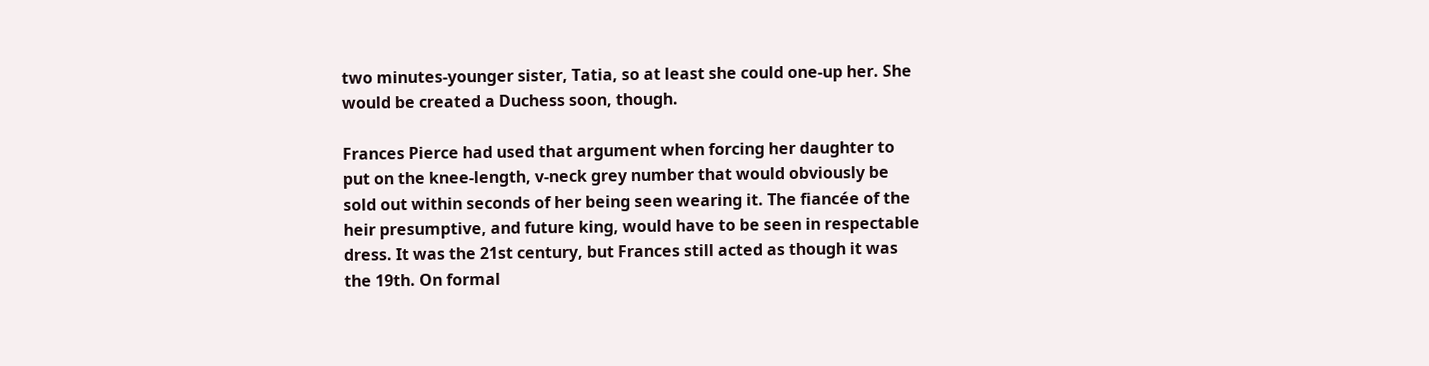two minutes-younger sister, Tatia, so at least she could one-up her. She would be created a Duchess soon, though.

Frances Pierce had used that argument when forcing her daughter to put on the knee-length, v-neck grey number that would obviously be sold out within seconds of her being seen wearing it. The fiancée of the heir presumptive, and future king, would have to be seen in respectable dress. It was the 21st century, but Frances still acted as though it was the 19th. On formal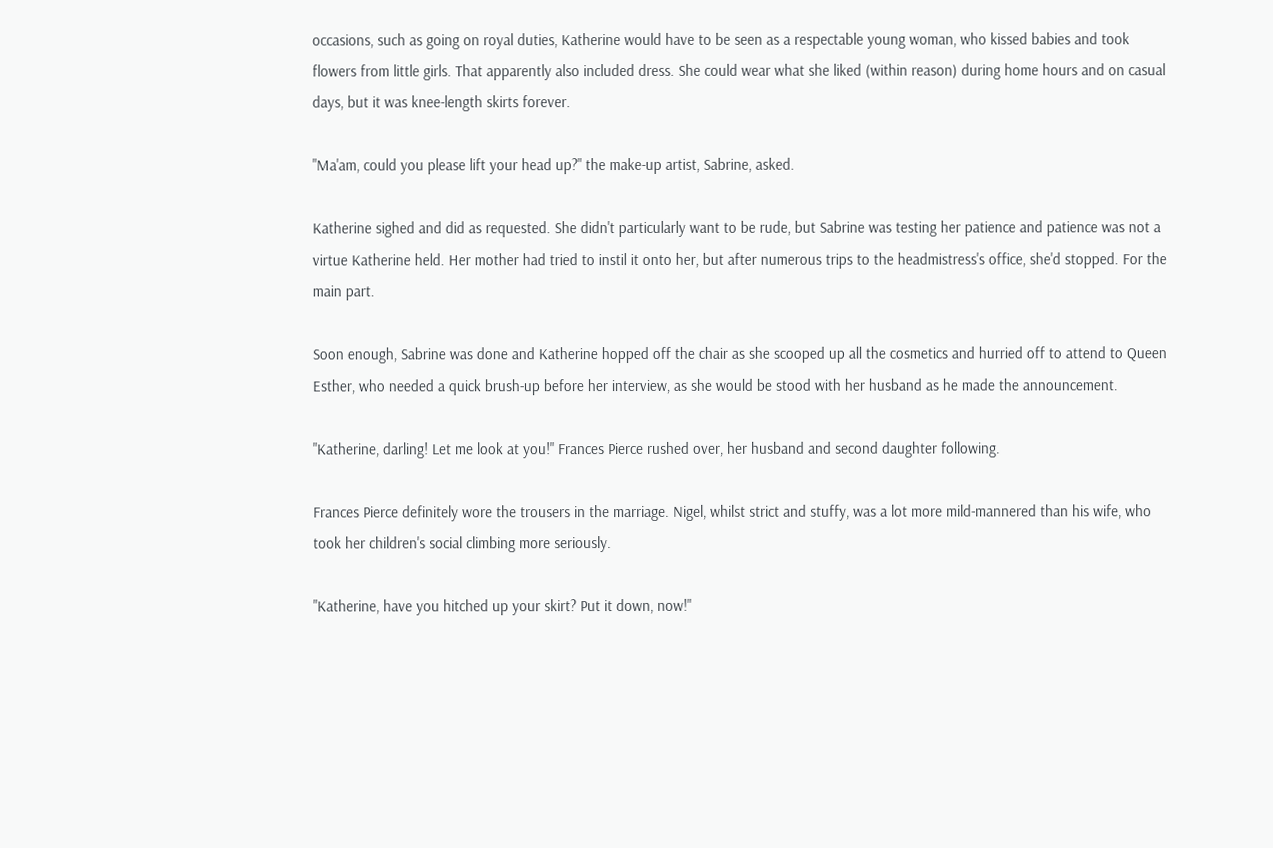occasions, such as going on royal duties, Katherine would have to be seen as a respectable young woman, who kissed babies and took flowers from little girls. That apparently also included dress. She could wear what she liked (within reason) during home hours and on casual days, but it was knee-length skirts forever.

"Ma'am, could you please lift your head up?" the make-up artist, Sabrine, asked.

Katherine sighed and did as requested. She didn't particularly want to be rude, but Sabrine was testing her patience and patience was not a virtue Katherine held. Her mother had tried to instil it onto her, but after numerous trips to the headmistress's office, she'd stopped. For the main part.

Soon enough, Sabrine was done and Katherine hopped off the chair as she scooped up all the cosmetics and hurried off to attend to Queen Esther, who needed a quick brush-up before her interview, as she would be stood with her husband as he made the announcement.

"Katherine, darling! Let me look at you!" Frances Pierce rushed over, her husband and second daughter following.

Frances Pierce definitely wore the trousers in the marriage. Nigel, whilst strict and stuffy, was a lot more mild-mannered than his wife, who took her children's social climbing more seriously.

"Katherine, have you hitched up your skirt? Put it down, now!"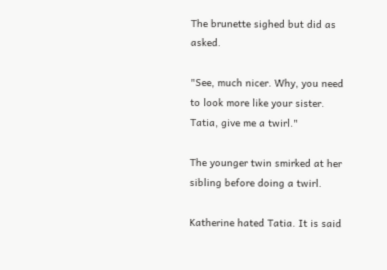The brunette sighed but did as asked.

"See, much nicer. Why, you need to look more like your sister. Tatia, give me a twirl."

The younger twin smirked at her sibling before doing a twirl.

Katherine hated Tatia. It is said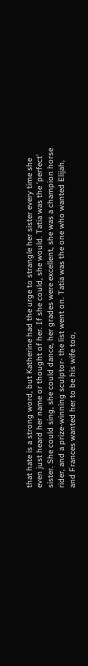that hate is a strong word, but Katherine had the urge to strangle her sister every time she even just heard her name or thought of her. If she could, she would. Tatia was the 'perfect' sister. She could sing, she could dance, her grades were excellent, she was a champion horse rider, and a prize-winning sculptor- the list went on. Tatia was the one who wanted Elijah, and Frances wanted her to be his wife too,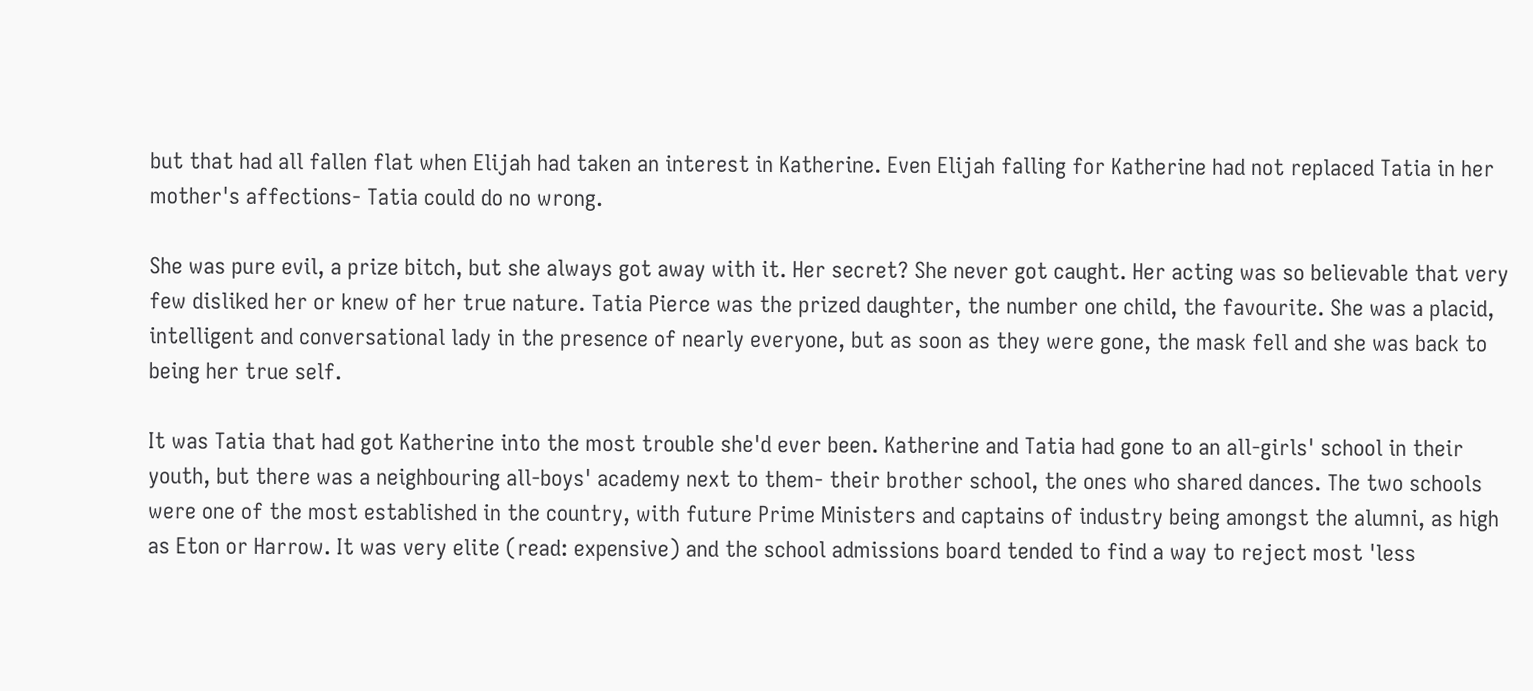but that had all fallen flat when Elijah had taken an interest in Katherine. Even Elijah falling for Katherine had not replaced Tatia in her mother's affections- Tatia could do no wrong.

She was pure evil, a prize bitch, but she always got away with it. Her secret? She never got caught. Her acting was so believable that very few disliked her or knew of her true nature. Tatia Pierce was the prized daughter, the number one child, the favourite. She was a placid, intelligent and conversational lady in the presence of nearly everyone, but as soon as they were gone, the mask fell and she was back to being her true self.

It was Tatia that had got Katherine into the most trouble she'd ever been. Katherine and Tatia had gone to an all-girls' school in their youth, but there was a neighbouring all-boys' academy next to them- their brother school, the ones who shared dances. The two schools were one of the most established in the country, with future Prime Ministers and captains of industry being amongst the alumni, as high as Eton or Harrow. It was very elite (read: expensive) and the school admissions board tended to find a way to reject most 'less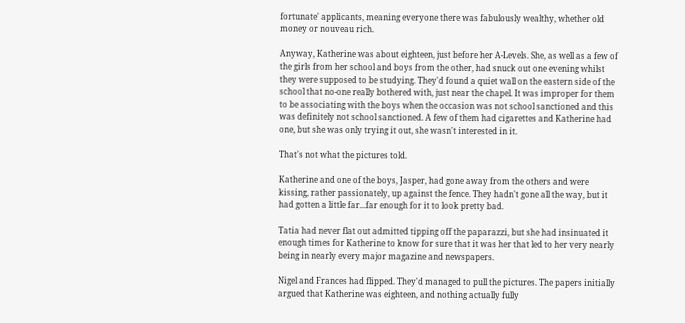fortunate' applicants, meaning everyone there was fabulously wealthy, whether old money or nouveau rich.

Anyway, Katherine was about eighteen, just before her A-Levels. She, as well as a few of the girls from her school and boys from the other, had snuck out one evening whilst they were supposed to be studying. They'd found a quiet wall on the eastern side of the school that no-one really bothered with, just near the chapel. It was improper for them to be associating with the boys when the occasion was not school sanctioned and this was definitely not school sanctioned. A few of them had cigarettes and Katherine had one, but she was only trying it out, she wasn't interested in it.

That's not what the pictures told.

Katherine and one of the boys, Jasper, had gone away from the others and were kissing, rather passionately, up against the fence. They hadn't gone all the way, but it had gotten a little far...far enough for it to look pretty bad.

Tatia had never flat out admitted tipping off the paparazzi, but she had insinuated it enough times for Katherine to know for sure that it was her that led to her very nearly being in nearly every major magazine and newspapers.

Nigel and Frances had flipped. They'd managed to pull the pictures. The papers initially argued that Katherine was eighteen, and nothing actually fully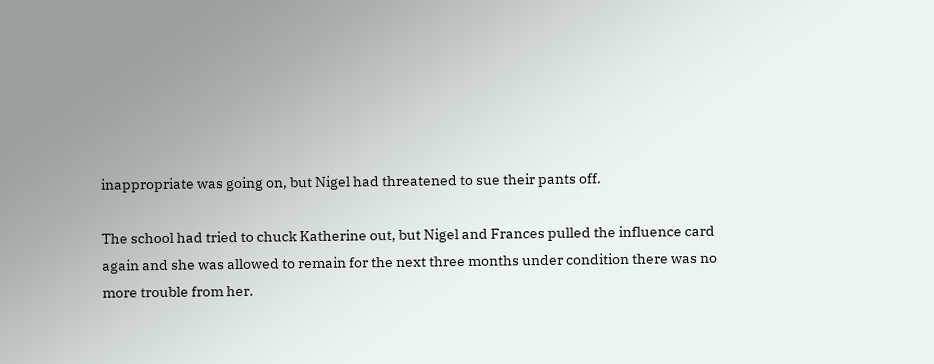inappropriate was going on, but Nigel had threatened to sue their pants off.

The school had tried to chuck Katherine out, but Nigel and Frances pulled the influence card again and she was allowed to remain for the next three months under condition there was no more trouble from her.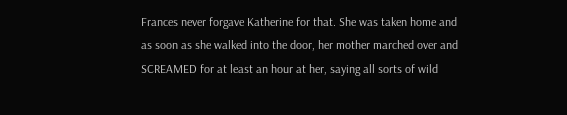Frances never forgave Katherine for that. She was taken home and as soon as she walked into the door, her mother marched over and SCREAMED for at least an hour at her, saying all sorts of wild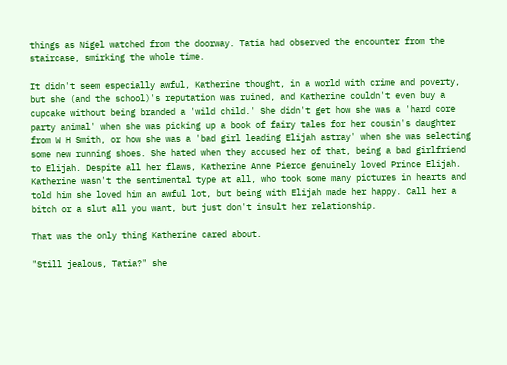things as Nigel watched from the doorway. Tatia had observed the encounter from the staircase, smirking the whole time.

It didn't seem especially awful, Katherine thought, in a world with crime and poverty, but she (and the school)'s reputation was ruined, and Katherine couldn't even buy a cupcake without being branded a 'wild child.' She didn't get how she was a 'hard core party animal' when she was picking up a book of fairy tales for her cousin's daughter from W H Smith, or how she was a 'bad girl leading Elijah astray' when she was selecting some new running shoes. She hated when they accused her of that, being a bad girlfriend to Elijah. Despite all her flaws, Katherine Anne Pierce genuinely loved Prince Elijah. Katherine wasn't the sentimental type at all, who took some many pictures in hearts and told him she loved him an awful lot, but being with Elijah made her happy. Call her a bitch or a slut all you want, but just don't insult her relationship.

That was the only thing Katherine cared about.

"Still jealous, Tatia?" she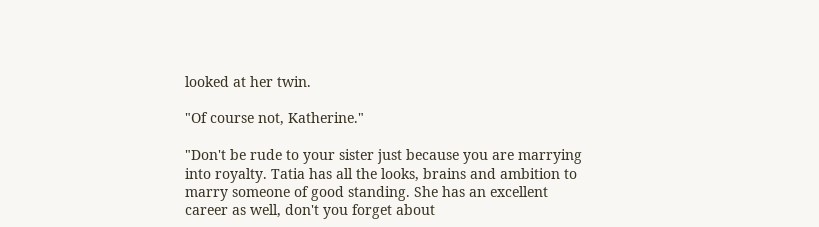looked at her twin.

"Of course not, Katherine."

"Don't be rude to your sister just because you are marrying into royalty. Tatia has all the looks, brains and ambition to marry someone of good standing. She has an excellent career as well, don't you forget about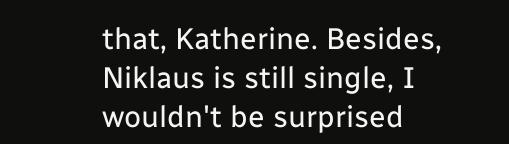that, Katherine. Besides, Niklaus is still single, I wouldn't be surprised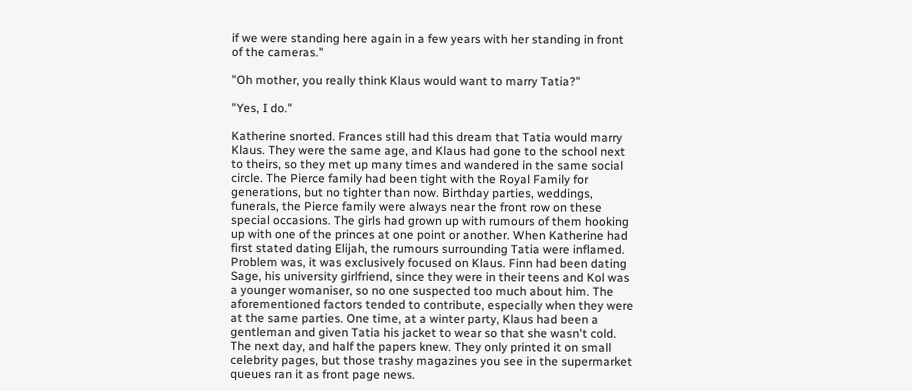if we were standing here again in a few years with her standing in front of the cameras."

"Oh mother, you really think Klaus would want to marry Tatia?"

"Yes, I do."

Katherine snorted. Frances still had this dream that Tatia would marry Klaus. They were the same age, and Klaus had gone to the school next to theirs, so they met up many times and wandered in the same social circle. The Pierce family had been tight with the Royal Family for generations, but no tighter than now. Birthday parties, weddings, funerals, the Pierce family were always near the front row on these special occasions. The girls had grown up with rumours of them hooking up with one of the princes at one point or another. When Katherine had first stated dating Elijah, the rumours surrounding Tatia were inflamed. Problem was, it was exclusively focused on Klaus. Finn had been dating Sage, his university girlfriend, since they were in their teens and Kol was a younger womaniser, so no one suspected too much about him. The aforementioned factors tended to contribute, especially when they were at the same parties. One time, at a winter party, Klaus had been a gentleman and given Tatia his jacket to wear so that she wasn't cold. The next day, and half the papers knew. They only printed it on small celebrity pages, but those trashy magazines you see in the supermarket queues ran it as front page news.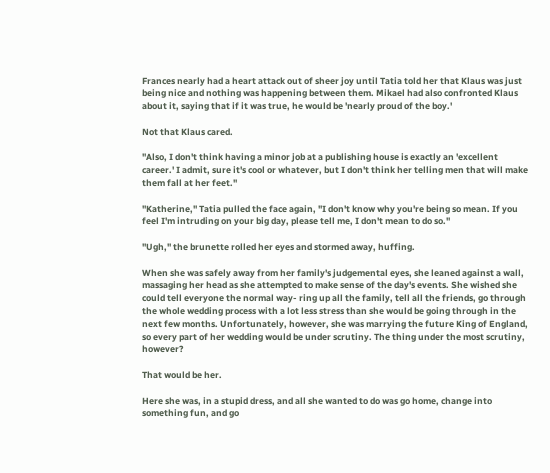Frances nearly had a heart attack out of sheer joy until Tatia told her that Klaus was just being nice and nothing was happening between them. Mikael had also confronted Klaus about it, saying that if it was true, he would be 'nearly proud of the boy.'

Not that Klaus cared.

"Also, I don't think having a minor job at a publishing house is exactly an 'excellent career.' I admit, sure it's cool or whatever, but I don't think her telling men that will make them fall at her feet."

"Katherine," Tatia pulled the face again, "I don't know why you're being so mean. If you feel I'm intruding on your big day, please tell me, I don't mean to do so."

"Ugh," the brunette rolled her eyes and stormed away, huffing.

When she was safely away from her family's judgemental eyes, she leaned against a wall, massaging her head as she attempted to make sense of the day's events. She wished she could tell everyone the normal way- ring up all the family, tell all the friends, go through the whole wedding process with a lot less stress than she would be going through in the next few months. Unfortunately, however, she was marrying the future King of England, so every part of her wedding would be under scrutiny. The thing under the most scrutiny, however?

That would be her.

Here she was, in a stupid dress, and all she wanted to do was go home, change into something fun, and go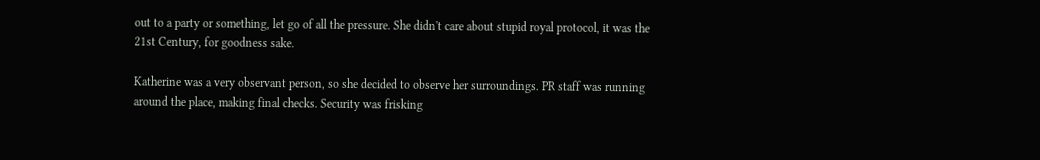out to a party or something, let go of all the pressure. She didn't care about stupid royal protocol, it was the 21st Century, for goodness sake.

Katherine was a very observant person, so she decided to observe her surroundings. PR staff was running around the place, making final checks. Security was frisking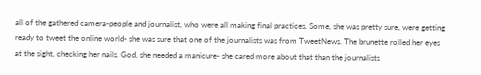all of the gathered camera-people and journalist, who were all making final practices. Some, she was pretty sure, were getting ready to tweet the online world- she was sure that one of the journalists was from TweetNews. The brunette rolled her eyes at the sight, checking her nails. God, she needed a manicure- she cared more about that than the journalists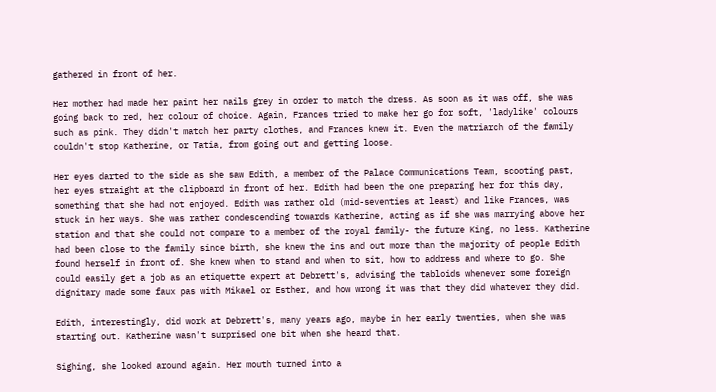gathered in front of her.

Her mother had made her paint her nails grey in order to match the dress. As soon as it was off, she was going back to red, her colour of choice. Again, Frances tried to make her go for soft, 'ladylike' colours such as pink. They didn't match her party clothes, and Frances knew it. Even the matriarch of the family couldn't stop Katherine, or Tatia, from going out and getting loose.

Her eyes darted to the side as she saw Edith, a member of the Palace Communications Team, scooting past, her eyes straight at the clipboard in front of her. Edith had been the one preparing her for this day, something that she had not enjoyed. Edith was rather old (mid-seventies at least) and like Frances, was stuck in her ways. She was rather condescending towards Katherine, acting as if she was marrying above her station and that she could not compare to a member of the royal family- the future King, no less. Katherine had been close to the family since birth, she knew the ins and out more than the majority of people Edith found herself in front of. She knew when to stand and when to sit, how to address and where to go. She could easily get a job as an etiquette expert at Debrett's, advising the tabloids whenever some foreign dignitary made some faux pas with Mikael or Esther, and how wrong it was that they did whatever they did.

Edith, interestingly, did work at Debrett's, many years ago, maybe in her early twenties, when she was starting out. Katherine wasn't surprised one bit when she heard that.

Sighing, she looked around again. Her mouth turned into a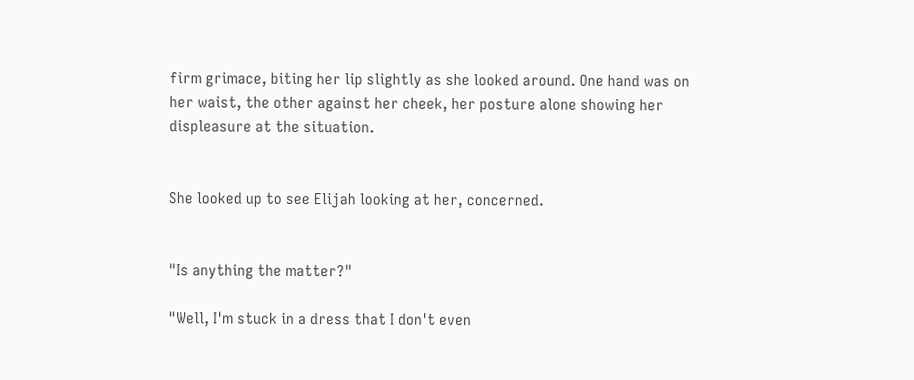firm grimace, biting her lip slightly as she looked around. One hand was on her waist, the other against her cheek, her posture alone showing her displeasure at the situation.


She looked up to see Elijah looking at her, concerned.


"Is anything the matter?"

"Well, I'm stuck in a dress that I don't even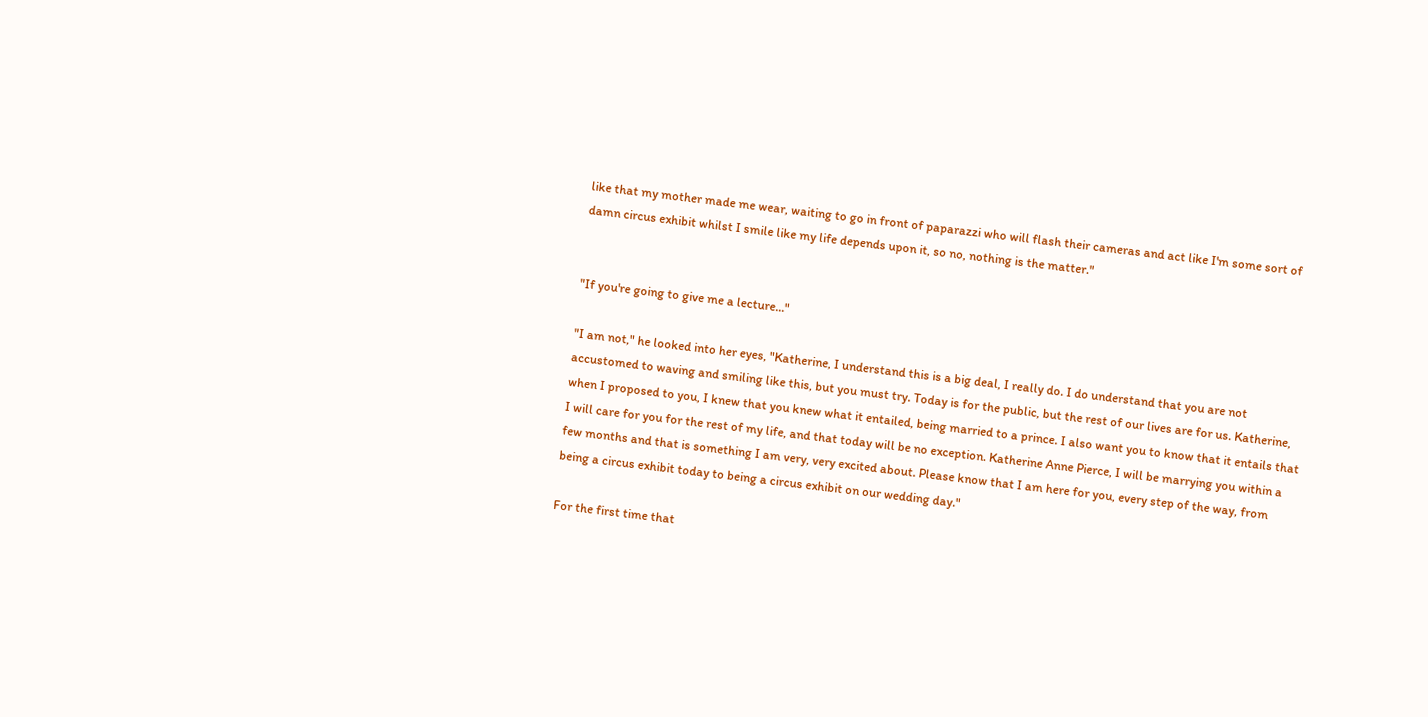like that my mother made me wear, waiting to go in front of paparazzi who will flash their cameras and act like I'm some sort of damn circus exhibit whilst I smile like my life depends upon it, so no, nothing is the matter."


"If you're going to give me a lecture..."

"I am not," he looked into her eyes, "Katherine, I understand this is a big deal, I really do. I do understand that you are not accustomed to waving and smiling like this, but you must try. Today is for the public, but the rest of our lives are for us. Katherine, when I proposed to you, I knew that you knew what it entailed, being married to a prince. I also want you to know that it entails that I will care for you for the rest of my life, and that today will be no exception. Katherine Anne Pierce, I will be marrying you within a few months and that is something I am very, very excited about. Please know that I am here for you, every step of the way, from being a circus exhibit today to being a circus exhibit on our wedding day."

For the first time that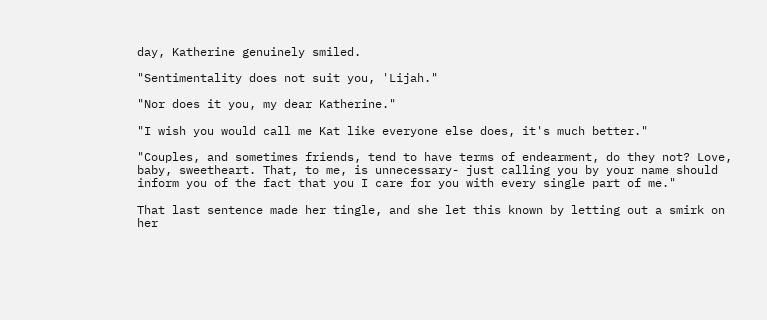day, Katherine genuinely smiled.

"Sentimentality does not suit you, 'Lijah."

"Nor does it you, my dear Katherine."

"I wish you would call me Kat like everyone else does, it's much better."

"Couples, and sometimes friends, tend to have terms of endearment, do they not? Love, baby, sweetheart. That, to me, is unnecessary- just calling you by your name should inform you of the fact that you I care for you with every single part of me."

That last sentence made her tingle, and she let this known by letting out a smirk on her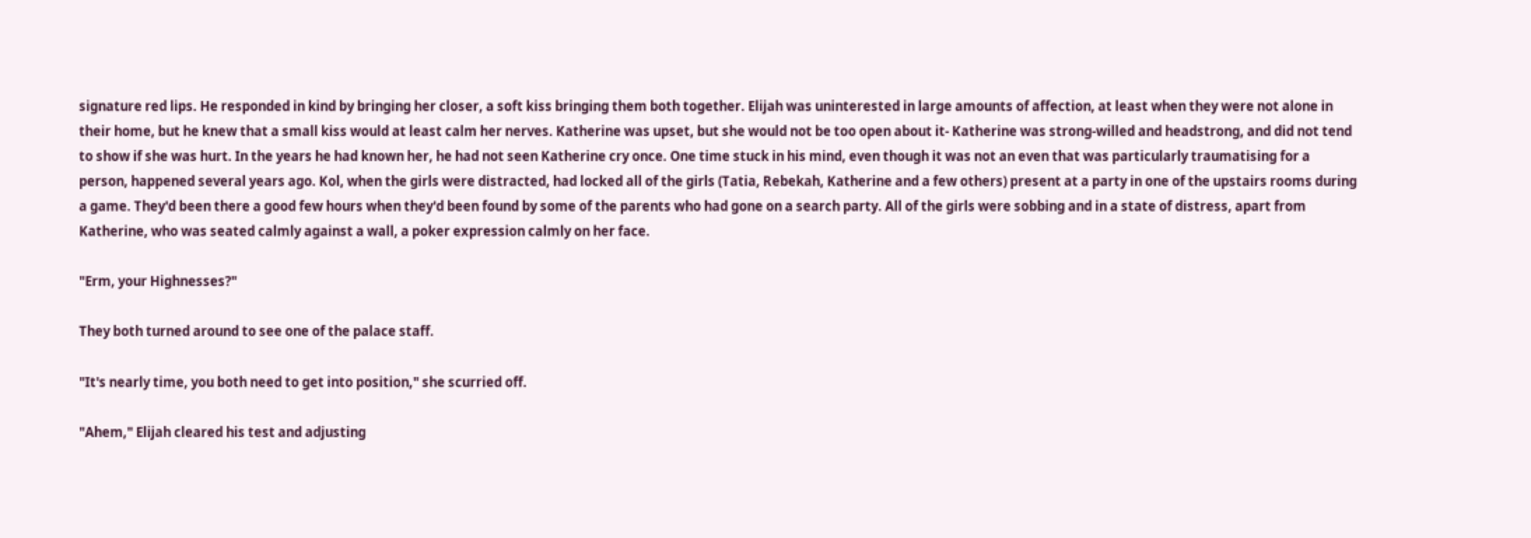signature red lips. He responded in kind by bringing her closer, a soft kiss bringing them both together. Elijah was uninterested in large amounts of affection, at least when they were not alone in their home, but he knew that a small kiss would at least calm her nerves. Katherine was upset, but she would not be too open about it- Katherine was strong-willed and headstrong, and did not tend to show if she was hurt. In the years he had known her, he had not seen Katherine cry once. One time stuck in his mind, even though it was not an even that was particularly traumatising for a person, happened several years ago. Kol, when the girls were distracted, had locked all of the girls (Tatia, Rebekah, Katherine and a few others) present at a party in one of the upstairs rooms during a game. They'd been there a good few hours when they'd been found by some of the parents who had gone on a search party. All of the girls were sobbing and in a state of distress, apart from Katherine, who was seated calmly against a wall, a poker expression calmly on her face.

"Erm, your Highnesses?"

They both turned around to see one of the palace staff.

"It's nearly time, you both need to get into position," she scurried off.

"Ahem," Elijah cleared his test and adjusting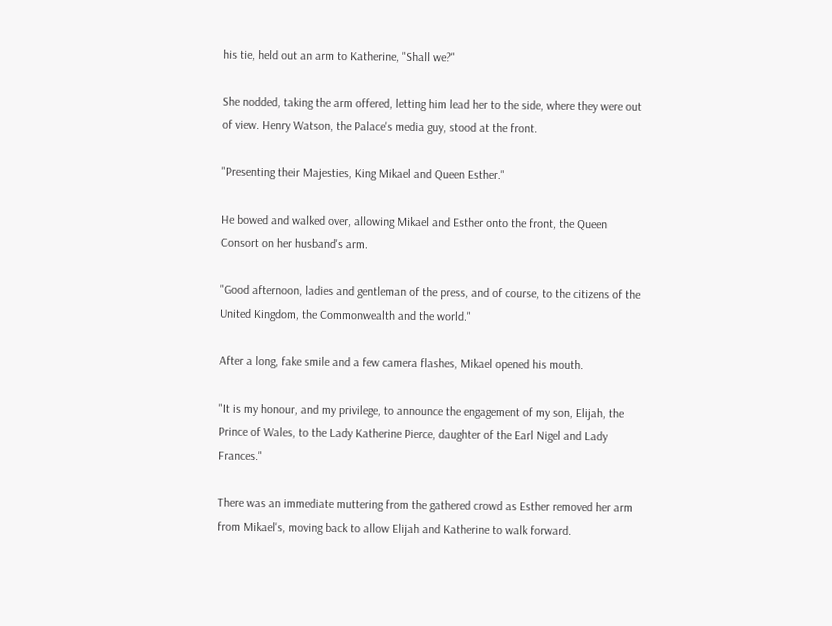his tie, held out an arm to Katherine, "Shall we?"

She nodded, taking the arm offered, letting him lead her to the side, where they were out of view. Henry Watson, the Palace's media guy, stood at the front.

"Presenting their Majesties, King Mikael and Queen Esther."

He bowed and walked over, allowing Mikael and Esther onto the front, the Queen Consort on her husband's arm.

"Good afternoon, ladies and gentleman of the press, and of course, to the citizens of the United Kingdom, the Commonwealth and the world."

After a long, fake smile and a few camera flashes, Mikael opened his mouth.

"It is my honour, and my privilege, to announce the engagement of my son, Elijah, the Prince of Wales, to the Lady Katherine Pierce, daughter of the Earl Nigel and Lady Frances."

There was an immediate muttering from the gathered crowd as Esther removed her arm from Mikael's, moving back to allow Elijah and Katherine to walk forward.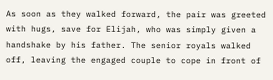As soon as they walked forward, the pair was greeted with hugs, save for Elijah, who was simply given a handshake by his father. The senior royals walked off, leaving the engaged couple to cope in front of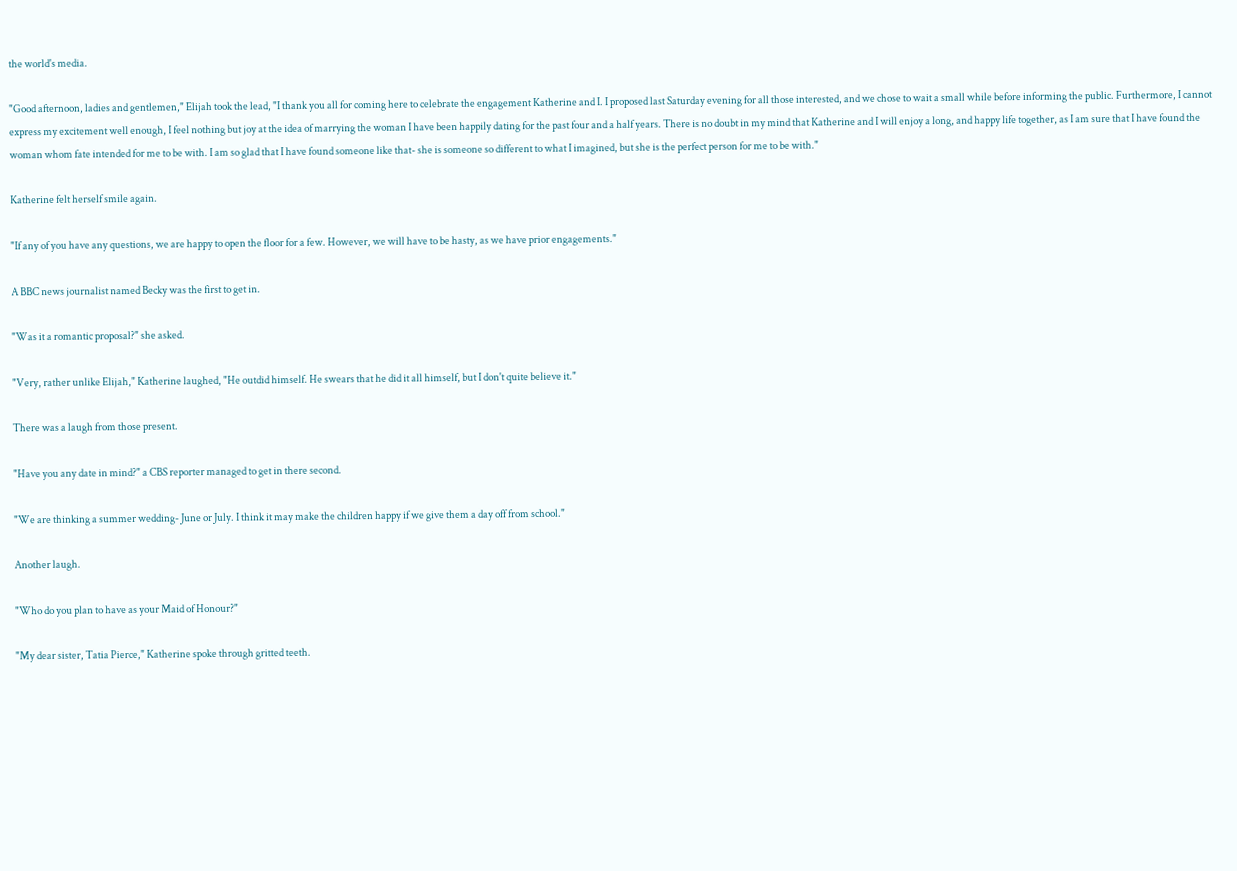the world's media.

"Good afternoon, ladies and gentlemen," Elijah took the lead, "I thank you all for coming here to celebrate the engagement Katherine and I. I proposed last Saturday evening for all those interested, and we chose to wait a small while before informing the public. Furthermore, I cannot express my excitement well enough, I feel nothing but joy at the idea of marrying the woman I have been happily dating for the past four and a half years. There is no doubt in my mind that Katherine and I will enjoy a long, and happy life together, as I am sure that I have found the woman whom fate intended for me to be with. I am so glad that I have found someone like that- she is someone so different to what I imagined, but she is the perfect person for me to be with."

Katherine felt herself smile again.

"If any of you have any questions, we are happy to open the floor for a few. However, we will have to be hasty, as we have prior engagements."

A BBC news journalist named Becky was the first to get in.

"Was it a romantic proposal?" she asked.

"Very, rather unlike Elijah," Katherine laughed, "He outdid himself. He swears that he did it all himself, but I don't quite believe it."

There was a laugh from those present.

"Have you any date in mind?" a CBS reporter managed to get in there second.

"We are thinking a summer wedding- June or July. I think it may make the children happy if we give them a day off from school."

Another laugh.

"Who do you plan to have as your Maid of Honour?"

"My dear sister, Tatia Pierce," Katherine spoke through gritted teeth.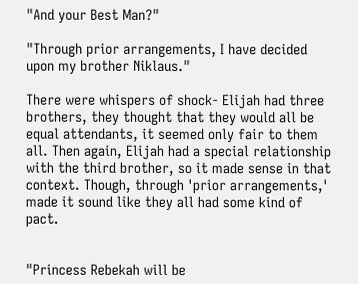"And your Best Man?"

"Through prior arrangements, I have decided upon my brother Niklaus."

There were whispers of shock- Elijah had three brothers, they thought that they would all be equal attendants, it seemed only fair to them all. Then again, Elijah had a special relationship with the third brother, so it made sense in that context. Though, through 'prior arrangements,' made it sound like they all had some kind of pact.


"Princess Rebekah will be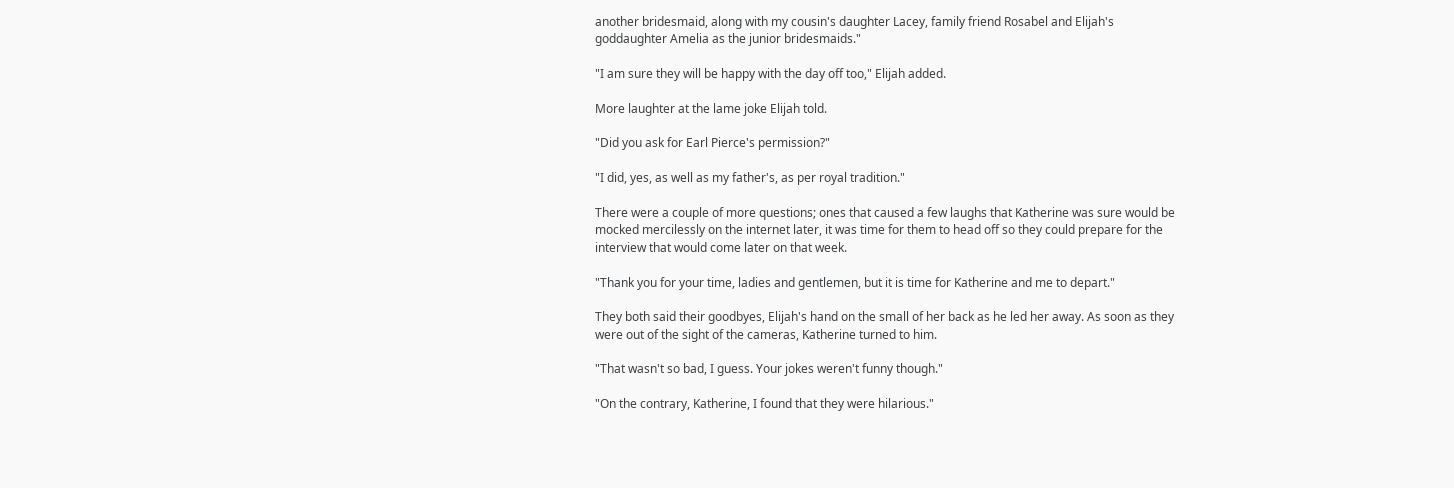another bridesmaid, along with my cousin's daughter Lacey, family friend Rosabel and Elijah's goddaughter Amelia as the junior bridesmaids."

"I am sure they will be happy with the day off too," Elijah added.

More laughter at the lame joke Elijah told.

"Did you ask for Earl Pierce's permission?"

"I did, yes, as well as my father's, as per royal tradition."

There were a couple of more questions; ones that caused a few laughs that Katherine was sure would be mocked mercilessly on the internet later, it was time for them to head off so they could prepare for the interview that would come later on that week.

"Thank you for your time, ladies and gentlemen, but it is time for Katherine and me to depart."

They both said their goodbyes, Elijah's hand on the small of her back as he led her away. As soon as they were out of the sight of the cameras, Katherine turned to him.

"That wasn't so bad, I guess. Your jokes weren't funny though."

"On the contrary, Katherine, I found that they were hilarious."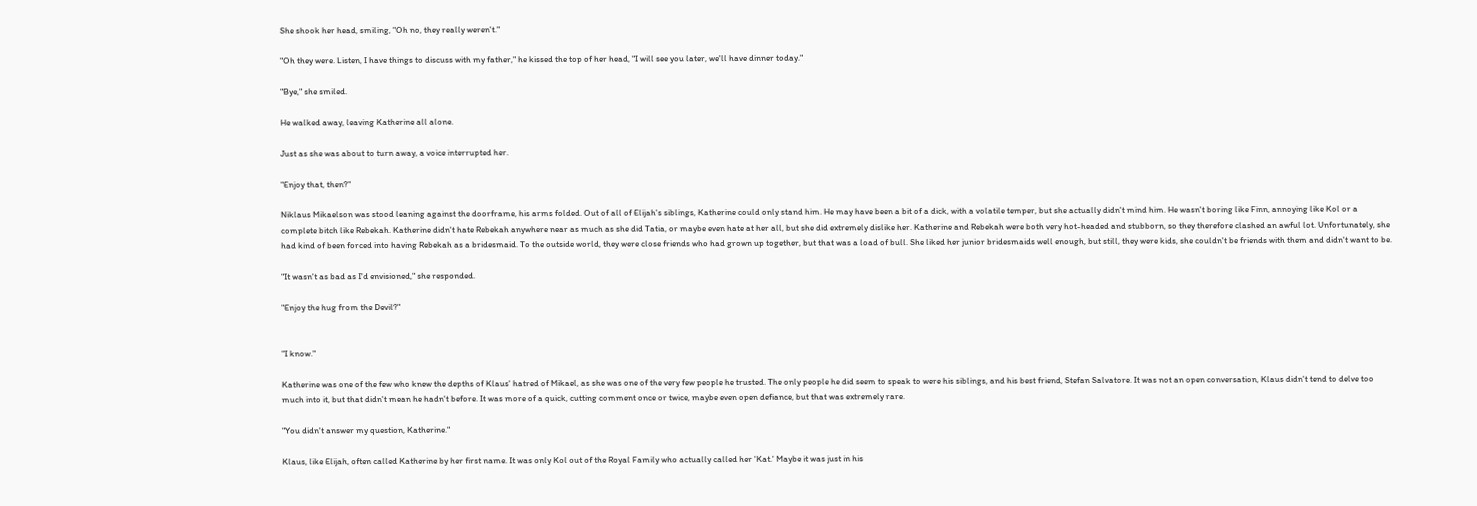She shook her head, smiling, "Oh no, they really weren't."

"Oh they were. Listen, I have things to discuss with my father," he kissed the top of her head, "I will see you later, we'll have dinner today."

"Bye," she smiled.

He walked away, leaving Katherine all alone.

Just as she was about to turn away, a voice interrupted her.

"Enjoy that, then?"

Niklaus Mikaelson was stood leaning against the doorframe, his arms folded. Out of all of Elijah's siblings, Katherine could only stand him. He may have been a bit of a dick, with a volatile temper, but she actually didn't mind him. He wasn't boring like Finn, annoying like Kol or a complete bitch like Rebekah. Katherine didn't hate Rebekah anywhere near as much as she did Tatia, or maybe even hate at her all, but she did extremely dislike her. Katherine and Rebekah were both very hot-headed and stubborn, so they therefore clashed an awful lot. Unfortunately, she had kind of been forced into having Rebekah as a bridesmaid. To the outside world, they were close friends who had grown up together, but that was a load of bull. She liked her junior bridesmaids well enough, but still, they were kids, she couldn't be friends with them and didn't want to be.

"It wasn't as bad as I'd envisioned," she responded.

"Enjoy the hug from the Devil?"


"I know."

Katherine was one of the few who knew the depths of Klaus' hatred of Mikael, as she was one of the very few people he trusted. The only people he did seem to speak to were his siblings, and his best friend, Stefan Salvatore. It was not an open conversation, Klaus didn't tend to delve too much into it, but that didn't mean he hadn't before. It was more of a quick, cutting comment once or twice, maybe even open defiance, but that was extremely rare.

"You didn't answer my question, Katherine."

Klaus, like Elijah, often called Katherine by her first name. It was only Kol out of the Royal Family who actually called her 'Kat.' Maybe it was just in his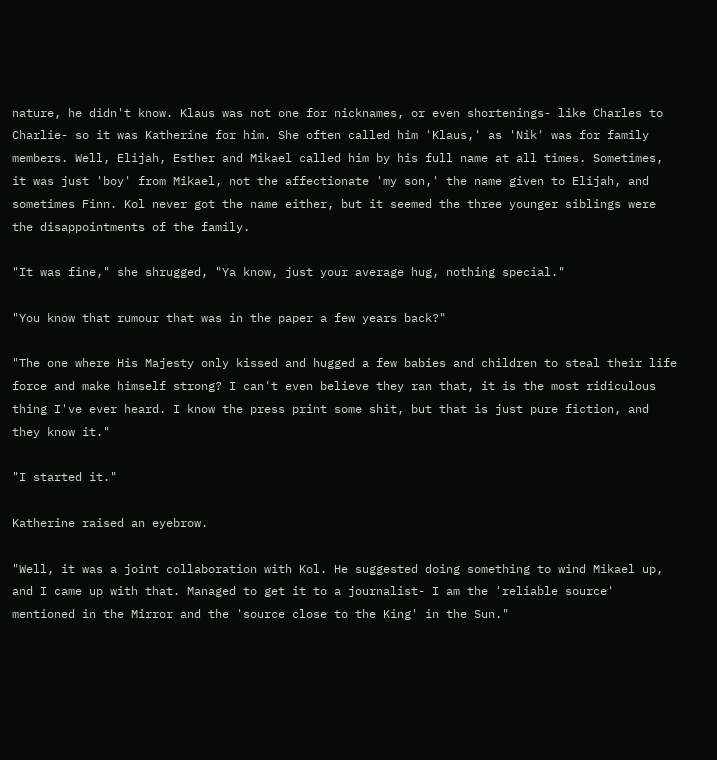nature, he didn't know. Klaus was not one for nicknames, or even shortenings- like Charles to Charlie- so it was Katherine for him. She often called him 'Klaus,' as 'Nik' was for family members. Well, Elijah, Esther and Mikael called him by his full name at all times. Sometimes, it was just 'boy' from Mikael, not the affectionate 'my son,' the name given to Elijah, and sometimes Finn. Kol never got the name either, but it seemed the three younger siblings were the disappointments of the family.

"It was fine," she shrugged, "Ya know, just your average hug, nothing special."

"You know that rumour that was in the paper a few years back?"

"The one where His Majesty only kissed and hugged a few babies and children to steal their life force and make himself strong? I can't even believe they ran that, it is the most ridiculous thing I've ever heard. I know the press print some shit, but that is just pure fiction, and they know it."

"I started it."

Katherine raised an eyebrow.

"Well, it was a joint collaboration with Kol. He suggested doing something to wind Mikael up, and I came up with that. Managed to get it to a journalist- I am the 'reliable source' mentioned in the Mirror and the 'source close to the King' in the Sun."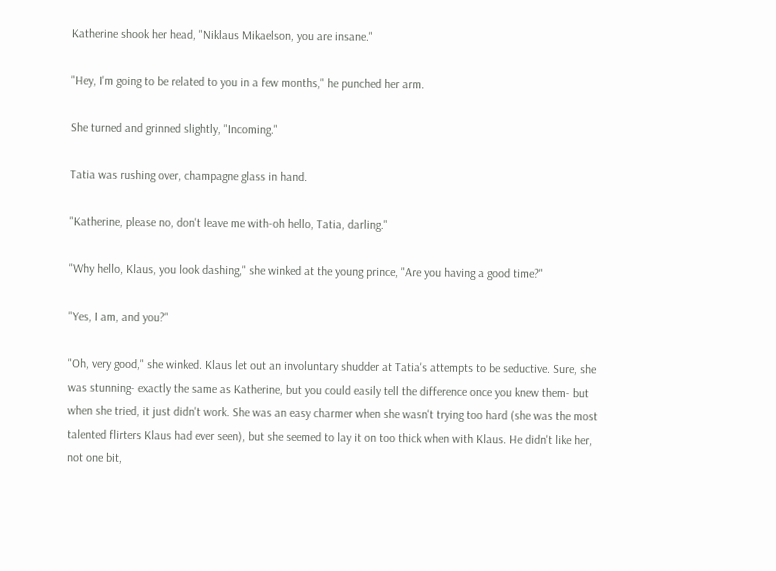Katherine shook her head, "Niklaus Mikaelson, you are insane."

"Hey, I'm going to be related to you in a few months," he punched her arm.

She turned and grinned slightly, "Incoming."

Tatia was rushing over, champagne glass in hand.

"Katherine, please no, don't leave me with-oh hello, Tatia, darling."

"Why hello, Klaus, you look dashing," she winked at the young prince, "Are you having a good time?"

"Yes, I am, and you?"

"Oh, very good," she winked. Klaus let out an involuntary shudder at Tatia's attempts to be seductive. Sure, she was stunning- exactly the same as Katherine, but you could easily tell the difference once you knew them- but when she tried, it just didn't work. She was an easy charmer when she wasn't trying too hard (she was the most talented flirters Klaus had ever seen), but she seemed to lay it on too thick when with Klaus. He didn't like her, not one bit,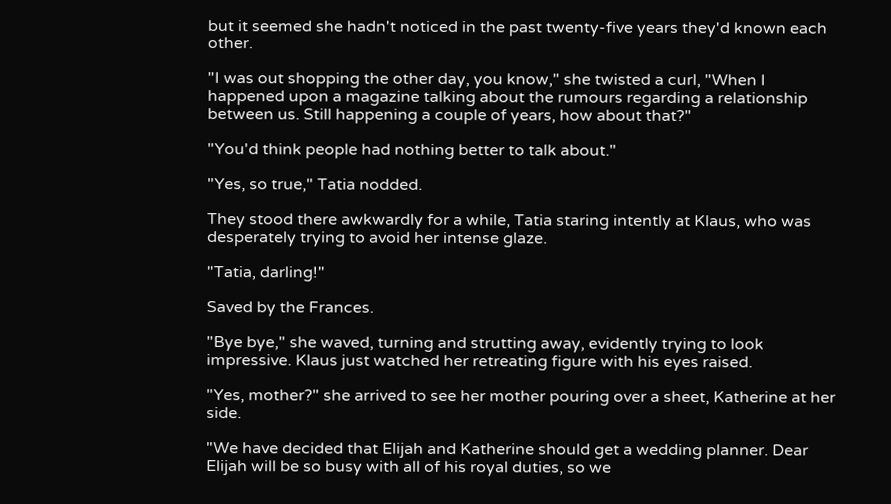but it seemed she hadn't noticed in the past twenty-five years they'd known each other.

"I was out shopping the other day, you know," she twisted a curl, "When I happened upon a magazine talking about the rumours regarding a relationship between us. Still happening a couple of years, how about that?"

"You'd think people had nothing better to talk about."

"Yes, so true," Tatia nodded.

They stood there awkwardly for a while, Tatia staring intently at Klaus, who was desperately trying to avoid her intense glaze.

"Tatia, darling!"

Saved by the Frances.

"Bye bye," she waved, turning and strutting away, evidently trying to look impressive. Klaus just watched her retreating figure with his eyes raised.

"Yes, mother?" she arrived to see her mother pouring over a sheet, Katherine at her side.

"We have decided that Elijah and Katherine should get a wedding planner. Dear Elijah will be so busy with all of his royal duties, so we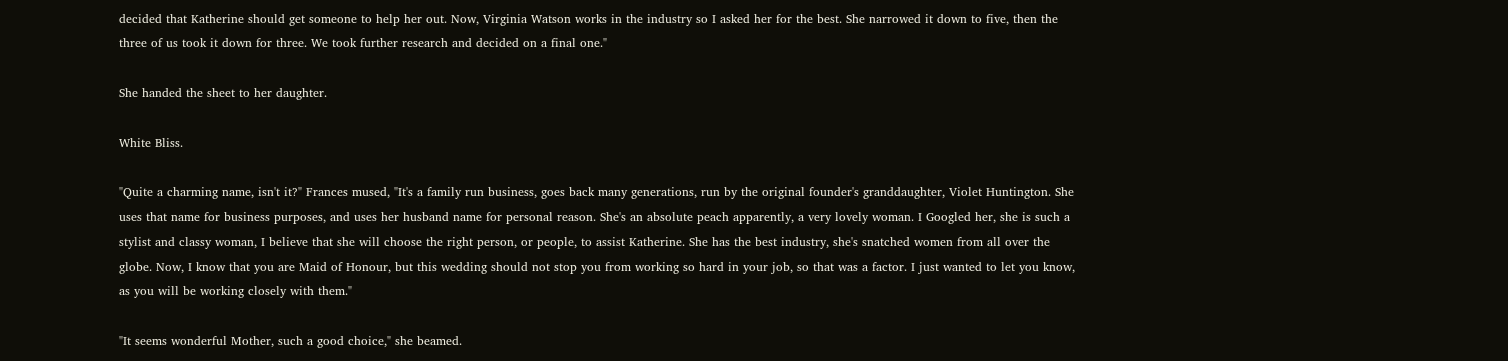decided that Katherine should get someone to help her out. Now, Virginia Watson works in the industry so I asked her for the best. She narrowed it down to five, then the three of us took it down for three. We took further research and decided on a final one."

She handed the sheet to her daughter.

White Bliss.

"Quite a charming name, isn't it?" Frances mused, "It's a family run business, goes back many generations, run by the original founder's granddaughter, Violet Huntington. She uses that name for business purposes, and uses her husband name for personal reason. She's an absolute peach apparently, a very lovely woman. I Googled her, she is such a stylist and classy woman, I believe that she will choose the right person, or people, to assist Katherine. She has the best industry, she's snatched women from all over the globe. Now, I know that you are Maid of Honour, but this wedding should not stop you from working so hard in your job, so that was a factor. I just wanted to let you know, as you will be working closely with them."

"It seems wonderful Mother, such a good choice," she beamed.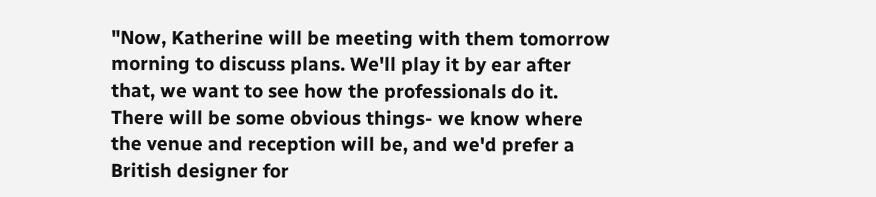"Now, Katherine will be meeting with them tomorrow morning to discuss plans. We'll play it by ear after that, we want to see how the professionals do it. There will be some obvious things- we know where the venue and reception will be, and we'd prefer a British designer for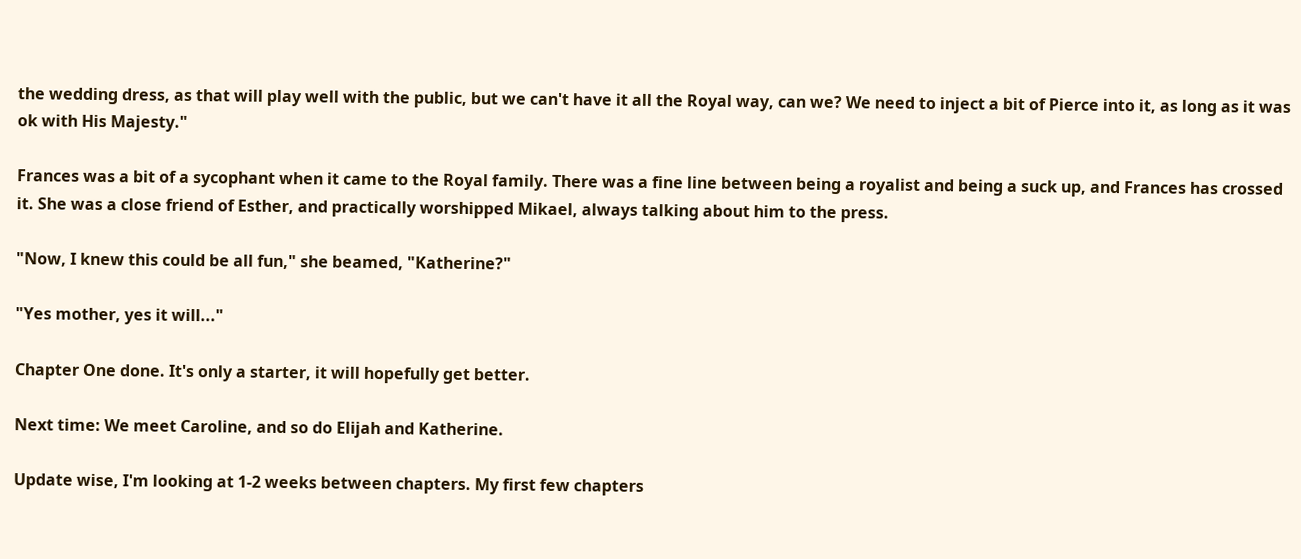the wedding dress, as that will play well with the public, but we can't have it all the Royal way, can we? We need to inject a bit of Pierce into it, as long as it was ok with His Majesty."

Frances was a bit of a sycophant when it came to the Royal family. There was a fine line between being a royalist and being a suck up, and Frances has crossed it. She was a close friend of Esther, and practically worshipped Mikael, always talking about him to the press.

"Now, I knew this could be all fun," she beamed, "Katherine?"

"Yes mother, yes it will..."

Chapter One done. It's only a starter, it will hopefully get better.

Next time: We meet Caroline, and so do Elijah and Katherine.

Update wise, I'm looking at 1-2 weeks between chapters. My first few chapters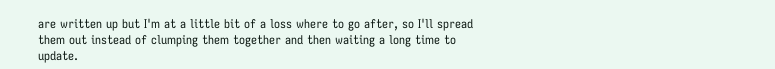are written up but I'm at a little bit of a loss where to go after, so I'll spread them out instead of clumping them together and then waiting a long time to update.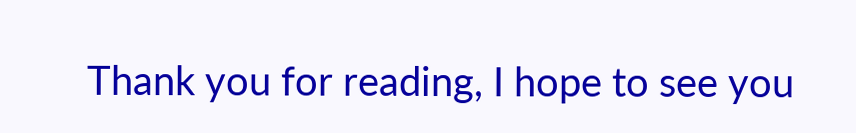Thank you for reading, I hope to see you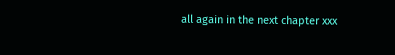all again in the next chapter xxx